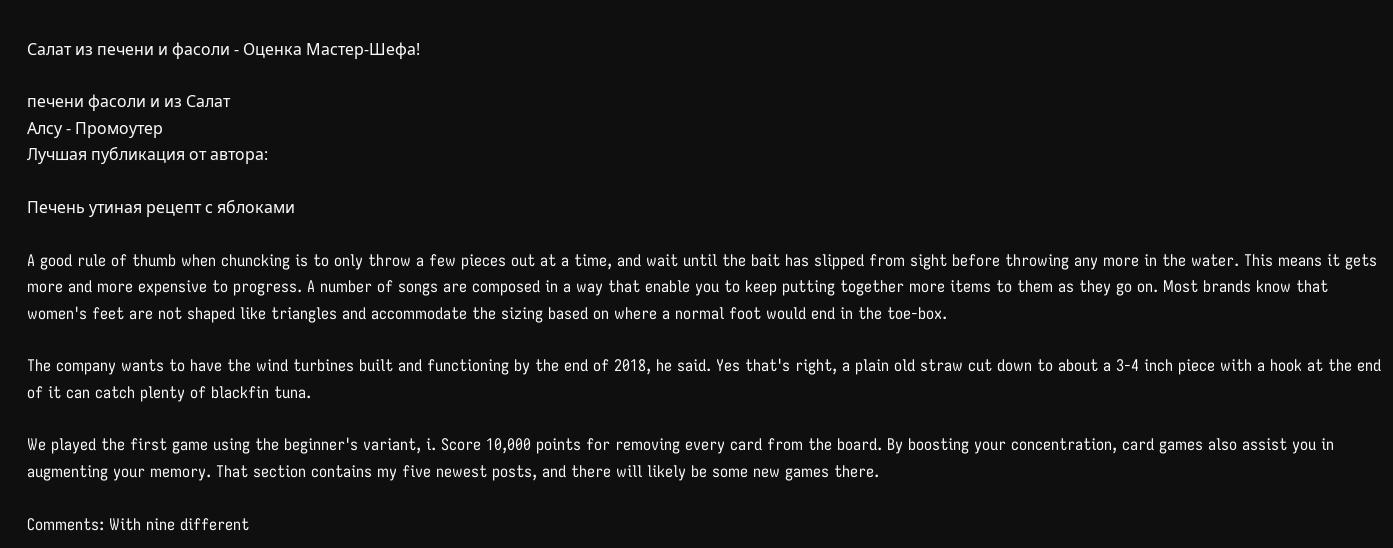Салат из печени и фасоли - Оценка Мастер-Шефа!

печени фасоли и из Салат
Алсу - Промоутер
Лучшая публикация от автора:

Печень утиная рецепт с яблоками

A good rule of thumb when chuncking is to only throw a few pieces out at a time, and wait until the bait has slipped from sight before throwing any more in the water. This means it gets more and more expensive to progress. A number of songs are composed in a way that enable you to keep putting together more items to them as they go on. Most brands know that women's feet are not shaped like triangles and accommodate the sizing based on where a normal foot would end in the toe-box.

The company wants to have the wind turbines built and functioning by the end of 2018, he said. Yes that's right, a plain old straw cut down to about a 3-4 inch piece with a hook at the end of it can catch plenty of blackfin tuna.

We played the first game using the beginner's variant, i. Score 10,000 points for removing every card from the board. By boosting your concentration, card games also assist you in augmenting your memory. That section contains my five newest posts, and there will likely be some new games there.

Comments: With nine different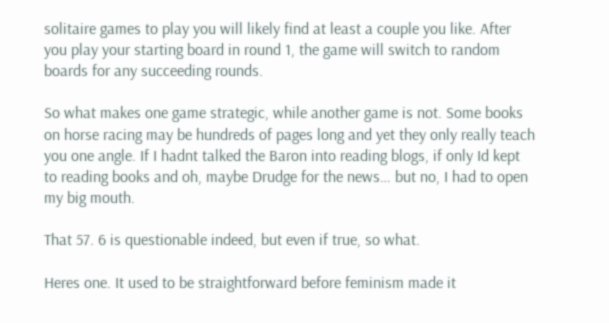solitaire games to play you will likely find at least a couple you like. After you play your starting board in round 1, the game will switch to random boards for any succeeding rounds.

So what makes one game strategic, while another game is not. Some books on horse racing may be hundreds of pages long and yet they only really teach you one angle. If I hadnt talked the Baron into reading blogs, if only Id kept to reading books and oh, maybe Drudge for the news… but no, I had to open my big mouth.

That 57. 6 is questionable indeed, but even if true, so what.

Heres one. It used to be straightforward before feminism made it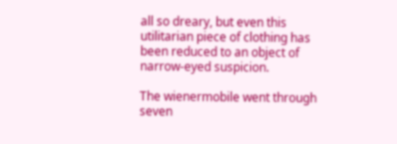all so dreary, but even this utilitarian piece of clothing has been reduced to an object of narrow-eyed suspicion.

The wienermobile went through seven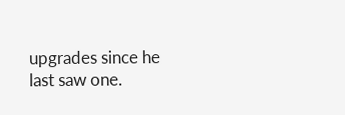upgrades since he last saw one.